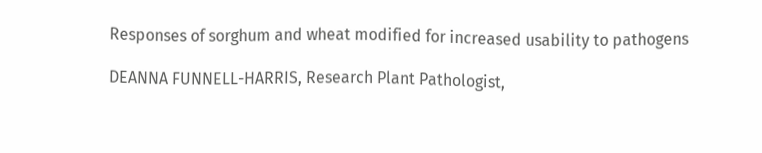Responses of sorghum and wheat modified for increased usability to pathogens

DEANNA FUNNELL-HARRIS, Research Plant Pathologist,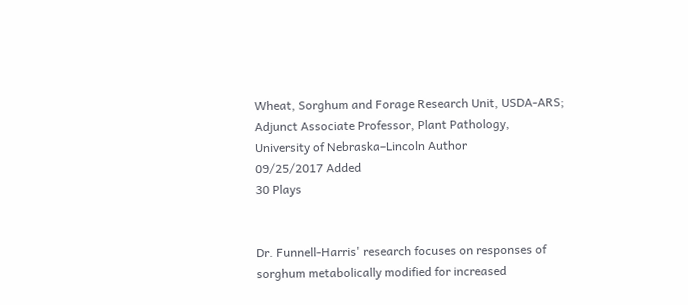Wheat, Sorghum and Forage Research Unit, USDA-ARS; Adjunct Associate Professor, Plant Pathology, University of Nebraska–Lincoln Author
09/25/2017 Added
30 Plays


Dr. Funnell-Harris' research focuses on responses of sorghum metabolically modified for increased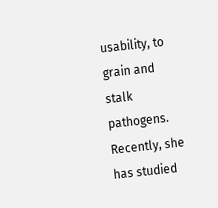usability, to grain and stalk pathogens. Recently, she has studied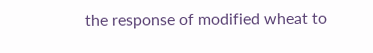the response of modified wheat to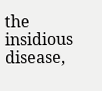the insidious disease,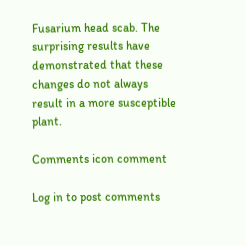Fusarium head scab. The surprising results have demonstrated that these changes do not always result in a more susceptible plant.

Comments icon comment

Log in to post comments